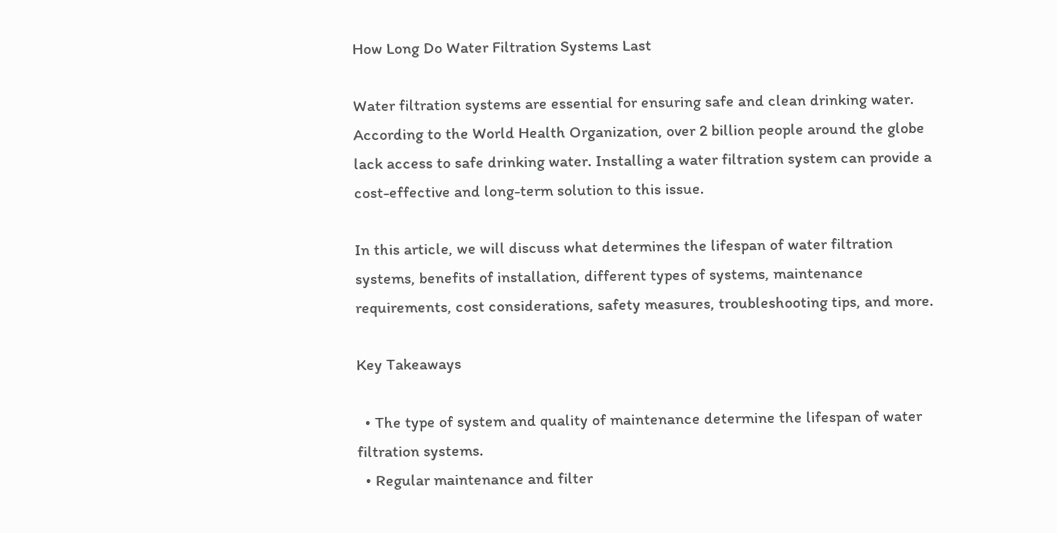How Long Do Water Filtration Systems Last

Water filtration systems are essential for ensuring safe and clean drinking water. According to the World Health Organization, over 2 billion people around the globe lack access to safe drinking water. Installing a water filtration system can provide a cost-effective and long-term solution to this issue.

In this article, we will discuss what determines the lifespan of water filtration systems, benefits of installation, different types of systems, maintenance requirements, cost considerations, safety measures, troubleshooting tips, and more.

Key Takeaways

  • The type of system and quality of maintenance determine the lifespan of water filtration systems.
  • Regular maintenance and filter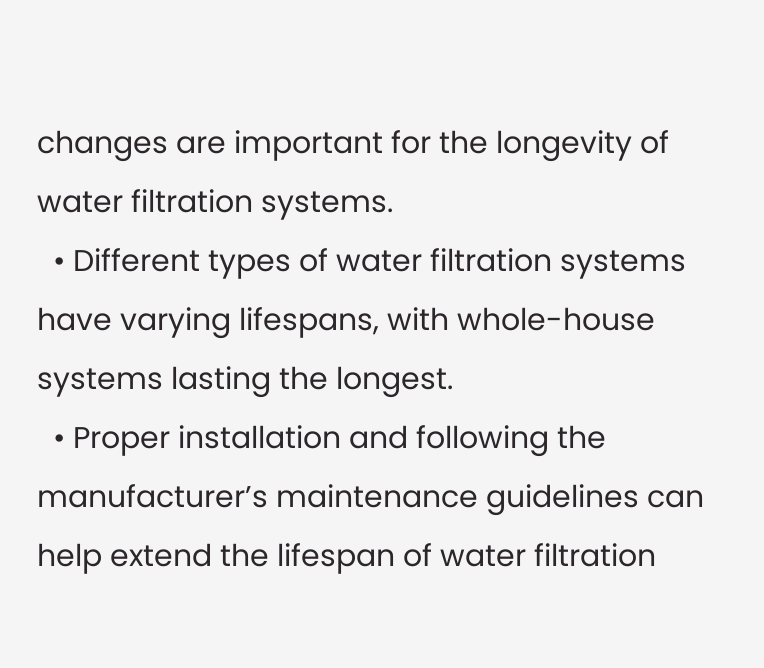changes are important for the longevity of water filtration systems.
  • Different types of water filtration systems have varying lifespans, with whole-house systems lasting the longest.
  • Proper installation and following the manufacturer’s maintenance guidelines can help extend the lifespan of water filtration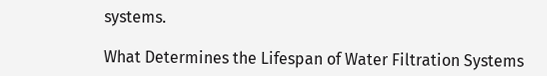systems.

What Determines the Lifespan of Water Filtration Systems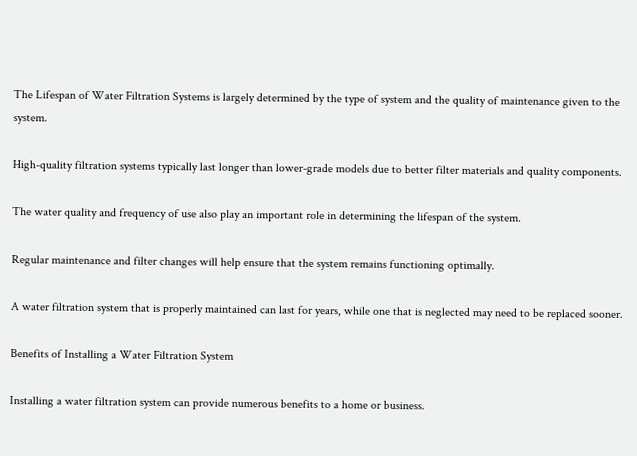The Lifespan of Water Filtration Systems is largely determined by the type of system and the quality of maintenance given to the system.

High-quality filtration systems typically last longer than lower-grade models due to better filter materials and quality components.

The water quality and frequency of use also play an important role in determining the lifespan of the system.

Regular maintenance and filter changes will help ensure that the system remains functioning optimally.

A water filtration system that is properly maintained can last for years, while one that is neglected may need to be replaced sooner.

Benefits of Installing a Water Filtration System

Installing a water filtration system can provide numerous benefits to a home or business.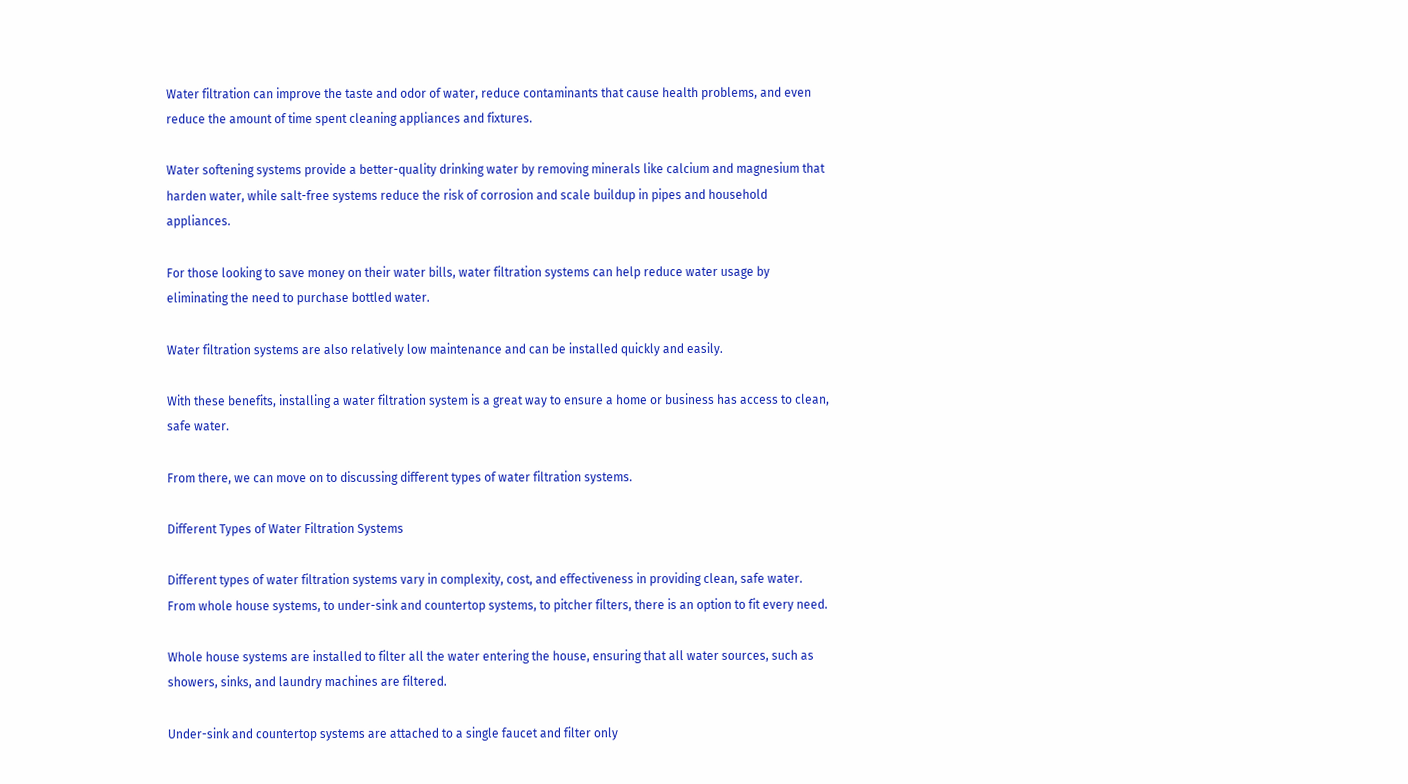Water filtration can improve the taste and odor of water, reduce contaminants that cause health problems, and even reduce the amount of time spent cleaning appliances and fixtures.

Water softening systems provide a better-quality drinking water by removing minerals like calcium and magnesium that harden water, while salt-free systems reduce the risk of corrosion and scale buildup in pipes and household appliances.

For those looking to save money on their water bills, water filtration systems can help reduce water usage by eliminating the need to purchase bottled water.

Water filtration systems are also relatively low maintenance and can be installed quickly and easily.

With these benefits, installing a water filtration system is a great way to ensure a home or business has access to clean, safe water.

From there, we can move on to discussing different types of water filtration systems.

Different Types of Water Filtration Systems

Different types of water filtration systems vary in complexity, cost, and effectiveness in providing clean, safe water. From whole house systems, to under-sink and countertop systems, to pitcher filters, there is an option to fit every need.

Whole house systems are installed to filter all the water entering the house, ensuring that all water sources, such as showers, sinks, and laundry machines are filtered.

Under-sink and countertop systems are attached to a single faucet and filter only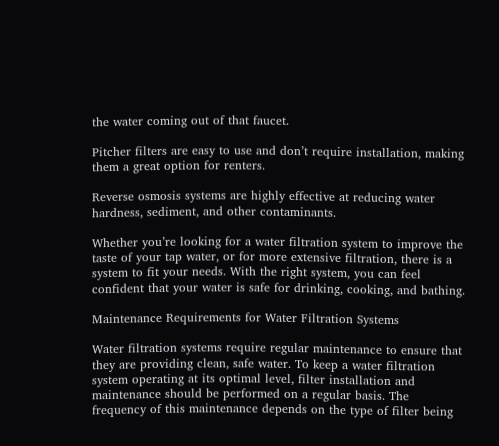the water coming out of that faucet.

Pitcher filters are easy to use and don’t require installation, making them a great option for renters.

Reverse osmosis systems are highly effective at reducing water hardness, sediment, and other contaminants.

Whether you’re looking for a water filtration system to improve the taste of your tap water, or for more extensive filtration, there is a system to fit your needs. With the right system, you can feel confident that your water is safe for drinking, cooking, and bathing.

Maintenance Requirements for Water Filtration Systems

Water filtration systems require regular maintenance to ensure that they are providing clean, safe water. To keep a water filtration system operating at its optimal level, filter installation and maintenance should be performed on a regular basis. The frequency of this maintenance depends on the type of filter being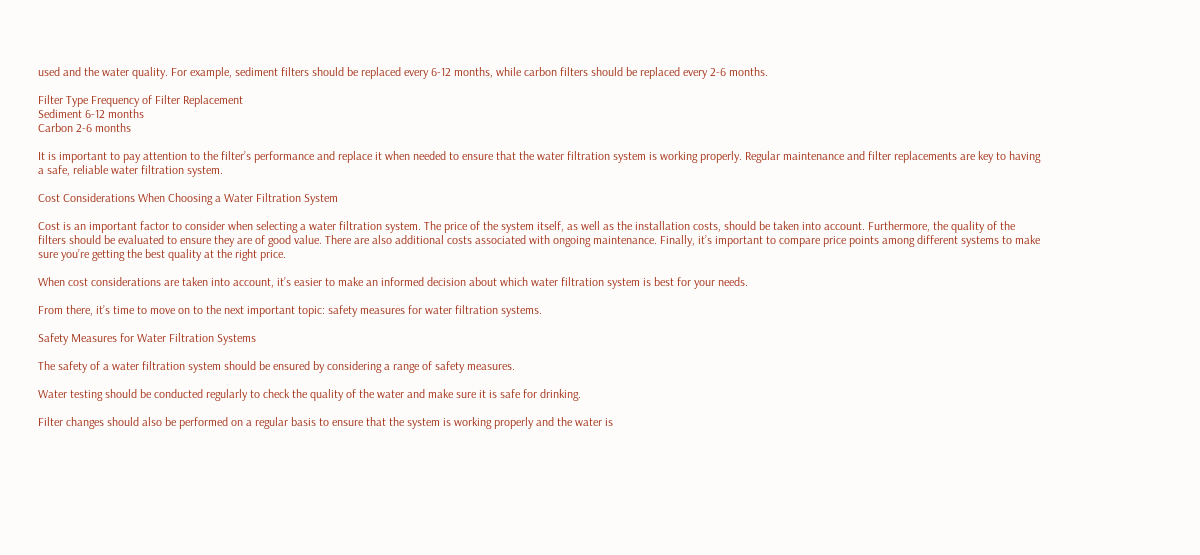used and the water quality. For example, sediment filters should be replaced every 6-12 months, while carbon filters should be replaced every 2-6 months.

Filter Type Frequency of Filter Replacement
Sediment 6-12 months
Carbon 2-6 months

It is important to pay attention to the filter’s performance and replace it when needed to ensure that the water filtration system is working properly. Regular maintenance and filter replacements are key to having a safe, reliable water filtration system.

Cost Considerations When Choosing a Water Filtration System

Cost is an important factor to consider when selecting a water filtration system. The price of the system itself, as well as the installation costs, should be taken into account. Furthermore, the quality of the filters should be evaluated to ensure they are of good value. There are also additional costs associated with ongoing maintenance. Finally, it’s important to compare price points among different systems to make sure you’re getting the best quality at the right price.

When cost considerations are taken into account, it’s easier to make an informed decision about which water filtration system is best for your needs.

From there, it’s time to move on to the next important topic: safety measures for water filtration systems.

Safety Measures for Water Filtration Systems

The safety of a water filtration system should be ensured by considering a range of safety measures.

Water testing should be conducted regularly to check the quality of the water and make sure it is safe for drinking.

Filter changes should also be performed on a regular basis to ensure that the system is working properly and the water is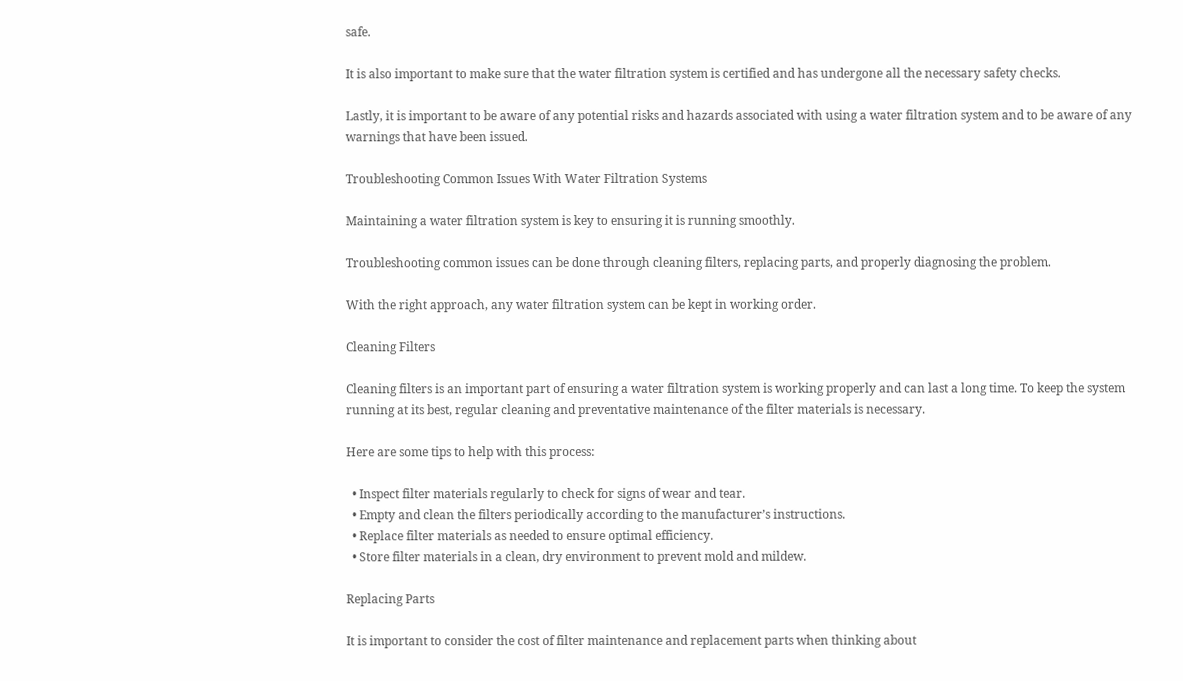safe.

It is also important to make sure that the water filtration system is certified and has undergone all the necessary safety checks.

Lastly, it is important to be aware of any potential risks and hazards associated with using a water filtration system and to be aware of any warnings that have been issued.

Troubleshooting Common Issues With Water Filtration Systems

Maintaining a water filtration system is key to ensuring it is running smoothly.

Troubleshooting common issues can be done through cleaning filters, replacing parts, and properly diagnosing the problem.

With the right approach, any water filtration system can be kept in working order.

Cleaning Filters

Cleaning filters is an important part of ensuring a water filtration system is working properly and can last a long time. To keep the system running at its best, regular cleaning and preventative maintenance of the filter materials is necessary.

Here are some tips to help with this process:

  • Inspect filter materials regularly to check for signs of wear and tear.
  • Empty and clean the filters periodically according to the manufacturer’s instructions.
  • Replace filter materials as needed to ensure optimal efficiency.
  • Store filter materials in a clean, dry environment to prevent mold and mildew.

Replacing Parts

It is important to consider the cost of filter maintenance and replacement parts when thinking about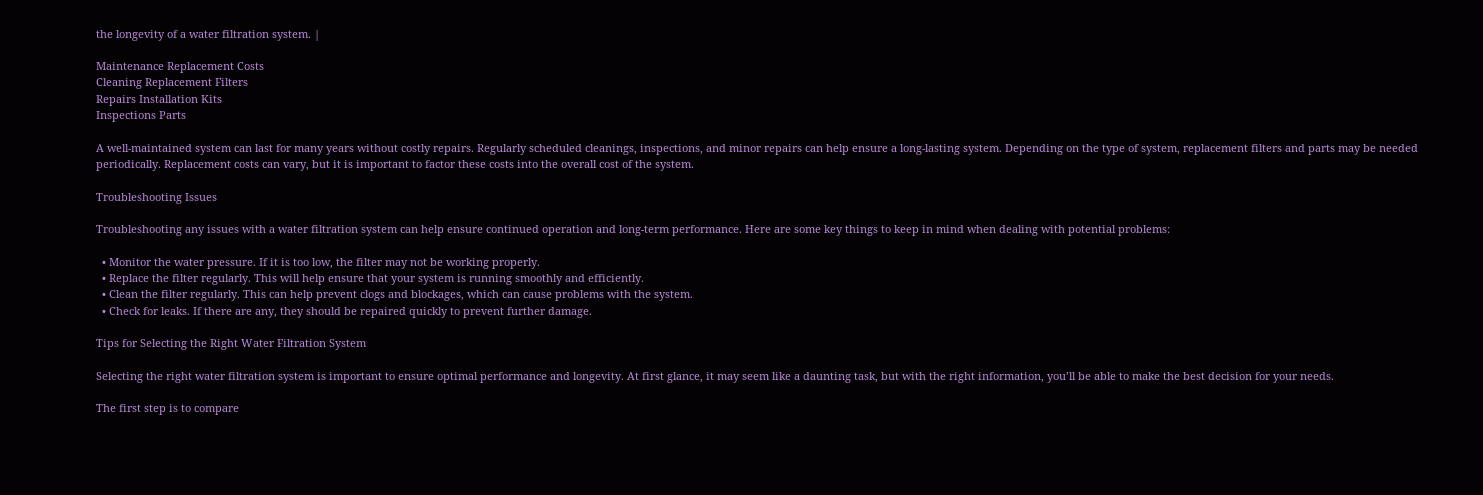the longevity of a water filtration system. |

Maintenance Replacement Costs
Cleaning Replacement Filters
Repairs Installation Kits
Inspections Parts

A well-maintained system can last for many years without costly repairs. Regularly scheduled cleanings, inspections, and minor repairs can help ensure a long-lasting system. Depending on the type of system, replacement filters and parts may be needed periodically. Replacement costs can vary, but it is important to factor these costs into the overall cost of the system.

Troubleshooting Issues

Troubleshooting any issues with a water filtration system can help ensure continued operation and long-term performance. Here are some key things to keep in mind when dealing with potential problems:

  • Monitor the water pressure. If it is too low, the filter may not be working properly.
  • Replace the filter regularly. This will help ensure that your system is running smoothly and efficiently.
  • Clean the filter regularly. This can help prevent clogs and blockages, which can cause problems with the system.
  • Check for leaks. If there are any, they should be repaired quickly to prevent further damage.

Tips for Selecting the Right Water Filtration System

Selecting the right water filtration system is important to ensure optimal performance and longevity. At first glance, it may seem like a daunting task, but with the right information, you’ll be able to make the best decision for your needs.

The first step is to compare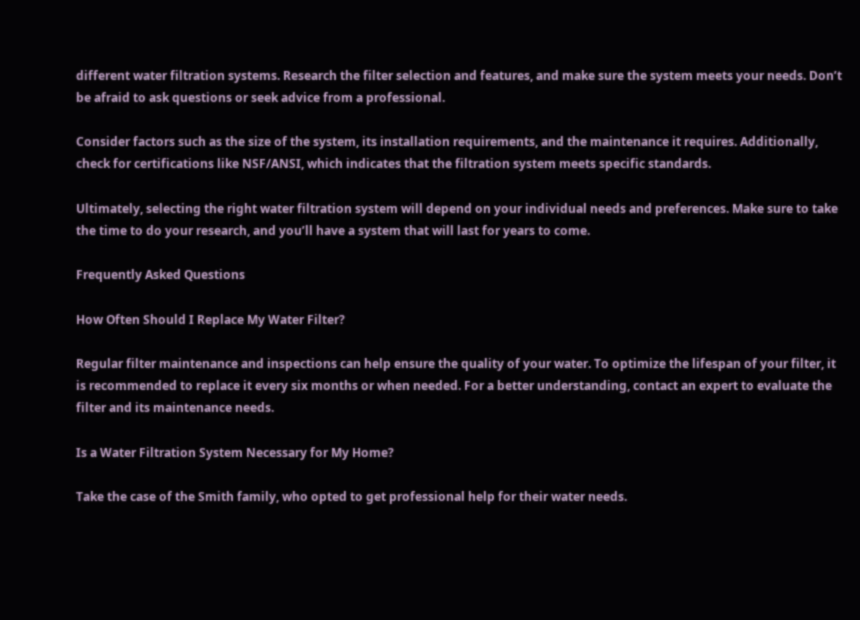different water filtration systems. Research the filter selection and features, and make sure the system meets your needs. Don’t be afraid to ask questions or seek advice from a professional.

Consider factors such as the size of the system, its installation requirements, and the maintenance it requires. Additionally, check for certifications like NSF/ANSI, which indicates that the filtration system meets specific standards.

Ultimately, selecting the right water filtration system will depend on your individual needs and preferences. Make sure to take the time to do your research, and you’ll have a system that will last for years to come.

Frequently Asked Questions

How Often Should I Replace My Water Filter?

Regular filter maintenance and inspections can help ensure the quality of your water. To optimize the lifespan of your filter, it is recommended to replace it every six months or when needed. For a better understanding, contact an expert to evaluate the filter and its maintenance needs.

Is a Water Filtration System Necessary for My Home?

Take the case of the Smith family, who opted to get professional help for their water needs.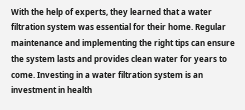With the help of experts, they learned that a water filtration system was essential for their home. Regular maintenance and implementing the right tips can ensure the system lasts and provides clean water for years to come. Investing in a water filtration system is an investment in health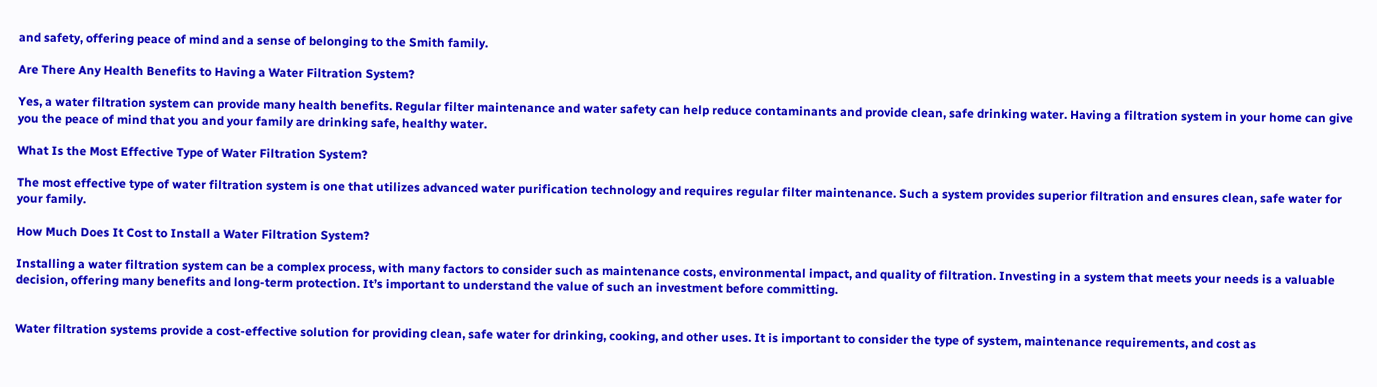and safety, offering peace of mind and a sense of belonging to the Smith family.

Are There Any Health Benefits to Having a Water Filtration System?

Yes, a water filtration system can provide many health benefits. Regular filter maintenance and water safety can help reduce contaminants and provide clean, safe drinking water. Having a filtration system in your home can give you the peace of mind that you and your family are drinking safe, healthy water.

What Is the Most Effective Type of Water Filtration System?

The most effective type of water filtration system is one that utilizes advanced water purification technology and requires regular filter maintenance. Such a system provides superior filtration and ensures clean, safe water for your family.

How Much Does It Cost to Install a Water Filtration System?

Installing a water filtration system can be a complex process, with many factors to consider such as maintenance costs, environmental impact, and quality of filtration. Investing in a system that meets your needs is a valuable decision, offering many benefits and long-term protection. It’s important to understand the value of such an investment before committing.


Water filtration systems provide a cost-effective solution for providing clean, safe water for drinking, cooking, and other uses. It is important to consider the type of system, maintenance requirements, and cost as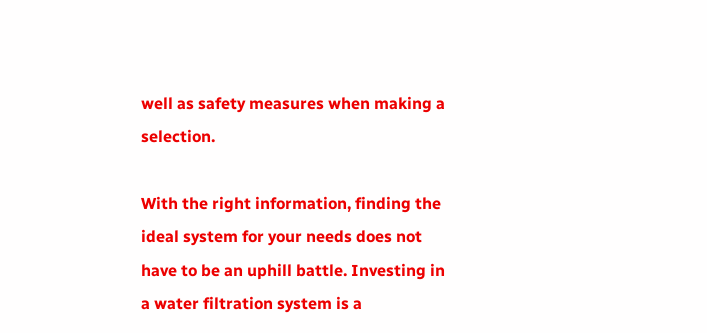well as safety measures when making a selection.

With the right information, finding the ideal system for your needs does not have to be an uphill battle. Investing in a water filtration system is a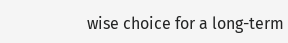wise choice for a long-term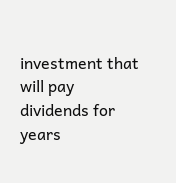investment that will pay dividends for years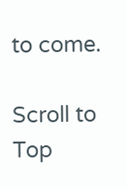to come.

Scroll to Top